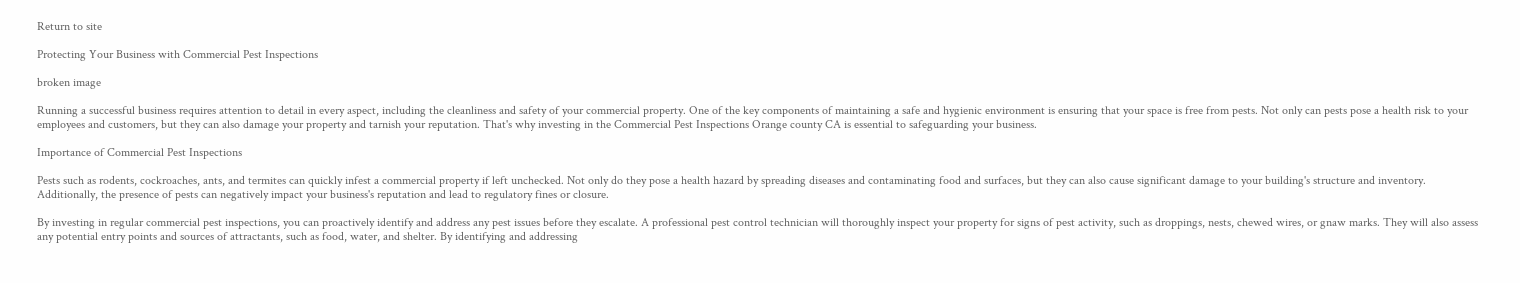Return to site

Protecting Your Business with Commercial Pest Inspections

broken image

Running a successful business requires attention to detail in every aspect, including the cleanliness and safety of your commercial property. One of the key components of maintaining a safe and hygienic environment is ensuring that your space is free from pests. Not only can pests pose a health risk to your employees and customers, but they can also damage your property and tarnish your reputation. That's why investing in the Commercial Pest Inspections Orange county CA is essential to safeguarding your business.

Importance of Commercial Pest Inspections

Pests such as rodents, cockroaches, ants, and termites can quickly infest a commercial property if left unchecked. Not only do they pose a health hazard by spreading diseases and contaminating food and surfaces, but they can also cause significant damage to your building's structure and inventory. Additionally, the presence of pests can negatively impact your business's reputation and lead to regulatory fines or closure.

By investing in regular commercial pest inspections, you can proactively identify and address any pest issues before they escalate. A professional pest control technician will thoroughly inspect your property for signs of pest activity, such as droppings, nests, chewed wires, or gnaw marks. They will also assess any potential entry points and sources of attractants, such as food, water, and shelter. By identifying and addressing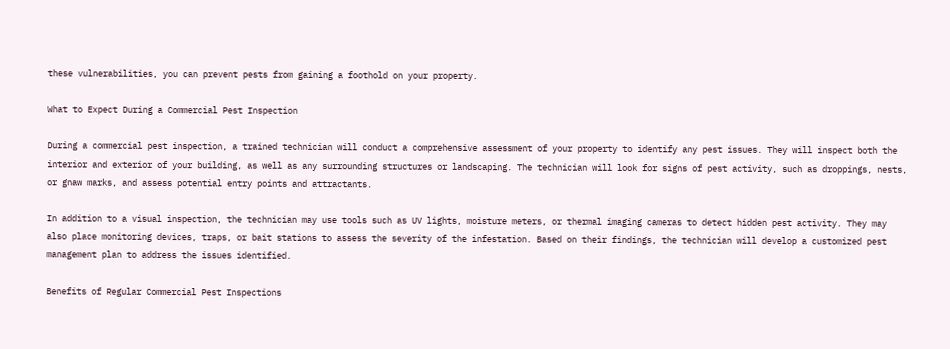these vulnerabilities, you can prevent pests from gaining a foothold on your property.

What to Expect During a Commercial Pest Inspection

During a commercial pest inspection, a trained technician will conduct a comprehensive assessment of your property to identify any pest issues. They will inspect both the interior and exterior of your building, as well as any surrounding structures or landscaping. The technician will look for signs of pest activity, such as droppings, nests, or gnaw marks, and assess potential entry points and attractants.

In addition to a visual inspection, the technician may use tools such as UV lights, moisture meters, or thermal imaging cameras to detect hidden pest activity. They may also place monitoring devices, traps, or bait stations to assess the severity of the infestation. Based on their findings, the technician will develop a customized pest management plan to address the issues identified.

Benefits of Regular Commercial Pest Inspections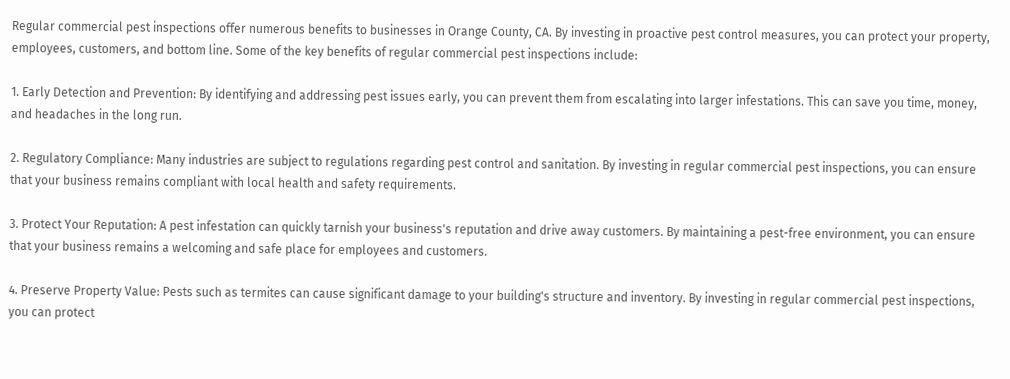Regular commercial pest inspections offer numerous benefits to businesses in Orange County, CA. By investing in proactive pest control measures, you can protect your property, employees, customers, and bottom line. Some of the key benefits of regular commercial pest inspections include:

1. Early Detection and Prevention: By identifying and addressing pest issues early, you can prevent them from escalating into larger infestations. This can save you time, money, and headaches in the long run.

2. Regulatory Compliance: Many industries are subject to regulations regarding pest control and sanitation. By investing in regular commercial pest inspections, you can ensure that your business remains compliant with local health and safety requirements.

3. Protect Your Reputation: A pest infestation can quickly tarnish your business's reputation and drive away customers. By maintaining a pest-free environment, you can ensure that your business remains a welcoming and safe place for employees and customers.

4. Preserve Property Value: Pests such as termites can cause significant damage to your building's structure and inventory. By investing in regular commercial pest inspections, you can protect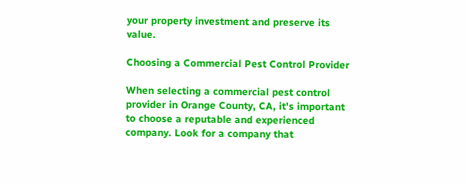your property investment and preserve its value.

Choosing a Commercial Pest Control Provider

When selecting a commercial pest control provider in Orange County, CA, it's important to choose a reputable and experienced company. Look for a company that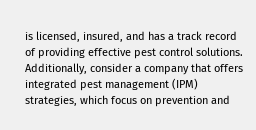is licensed, insured, and has a track record of providing effective pest control solutions. Additionally, consider a company that offers integrated pest management (IPM) strategies, which focus on prevention and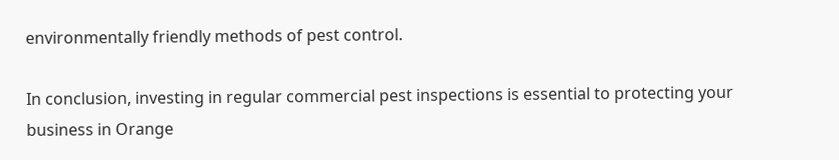environmentally friendly methods of pest control.

In conclusion, investing in regular commercial pest inspections is essential to protecting your business in Orange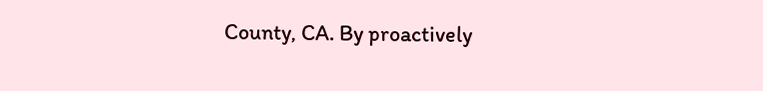County, CA. By proactively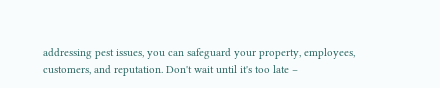addressing pest issues, you can safeguard your property, employees, customers, and reputation. Don't wait until it's too late –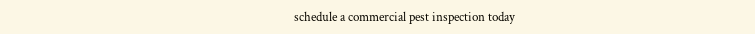schedule a commercial pest inspection today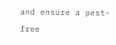and ensure a pest-free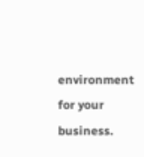environment for your business.